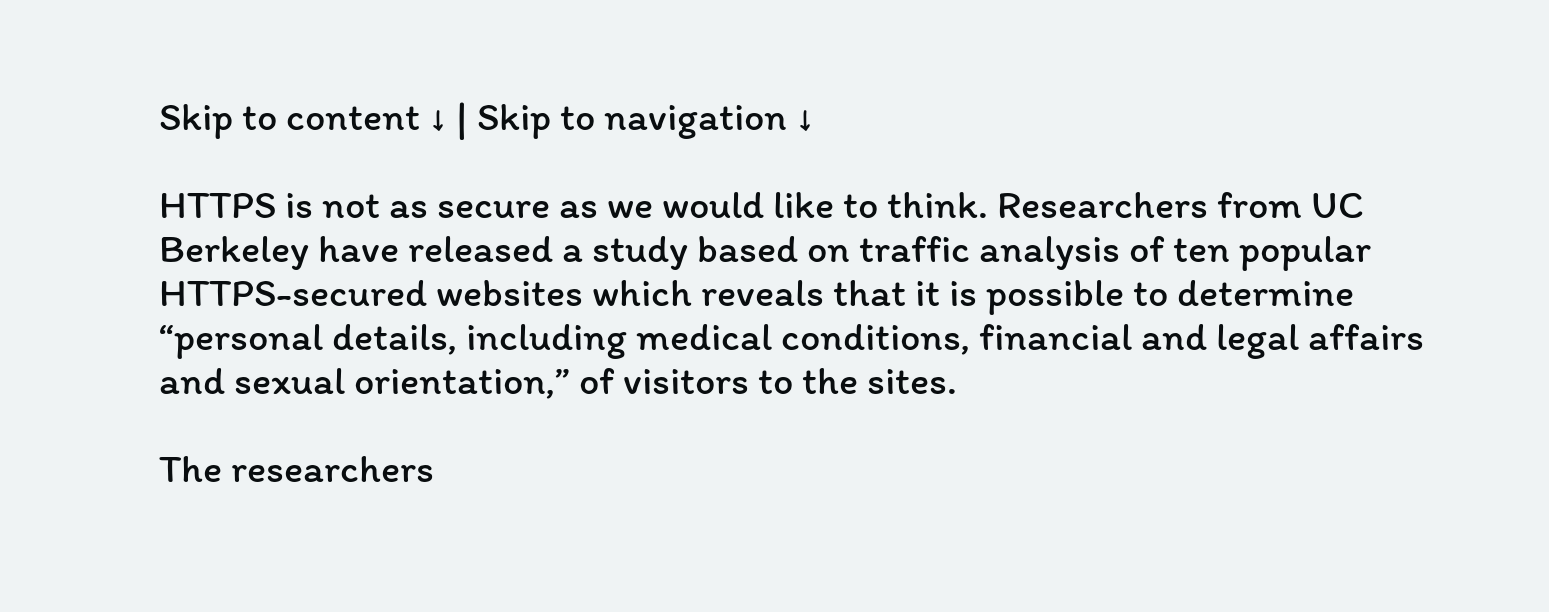Skip to content ↓ | Skip to navigation ↓

HTTPS is not as secure as we would like to think. Researchers from UC Berkeley have released a study based on traffic analysis of ten popular HTTPS-secured websites which reveals that it is possible to determine “personal details, including medical conditions, financial and legal affairs and sexual orientation,” of visitors to the sites.

The researchers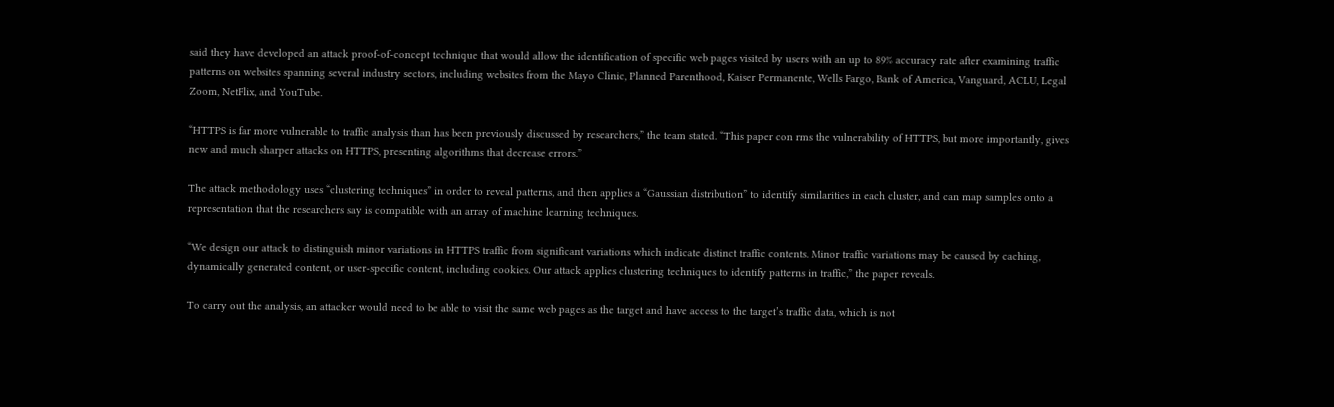said they have developed an attack proof-of-concept technique that would allow the identification of specific web pages visited by users with an up to 89% accuracy rate after examining traffic patterns on websites spanning several industry sectors, including websites from the Mayo Clinic, Planned Parenthood, Kaiser Permanente, Wells Fargo, Bank of America, Vanguard, ACLU, Legal Zoom, NetFlix, and YouTube.

“HTTPS is far more vulnerable to traffic analysis than has been previously discussed by researchers,” the team stated. “This paper con rms the vulnerability of HTTPS, but more importantly, gives new and much sharper attacks on HTTPS, presenting algorithms that decrease errors.”

The attack methodology uses “clustering techniques” in order to reveal patterns, and then applies a “Gaussian distribution” to identify similarities in each cluster, and can map samples onto a representation that the researchers say is compatible with an array of machine learning techniques.

“We design our attack to distinguish minor variations in HTTPS traffic from significant variations which indicate distinct traffic contents. Minor traffic variations may be caused by caching, dynamically generated content, or user-specific content, including cookies. Our attack applies clustering techniques to identify patterns in traffic,” the paper reveals.

To carry out the analysis, an attacker would need to be able to visit the same web pages as the target and have access to the target’s traffic data, which is not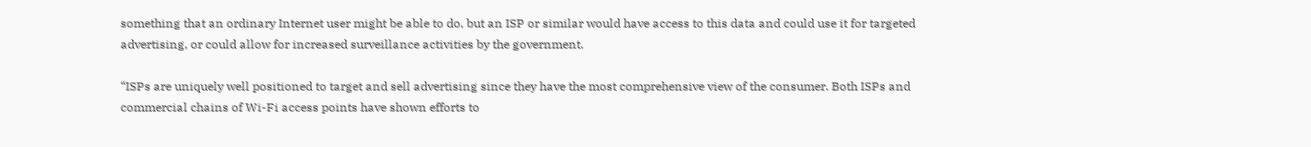something that an ordinary Internet user might be able to do, but an ISP or similar would have access to this data and could use it for targeted advertising, or could allow for increased surveillance activities by the government.

“ISPs are uniquely well positioned to target and sell advertising since they have the most comprehensive view of the consumer. Both ISPs and commercial chains of Wi-Fi access points have shown efforts to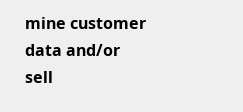mine customer data and/or sell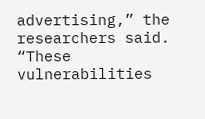advertising,” the researchers said. “These vulnerabilities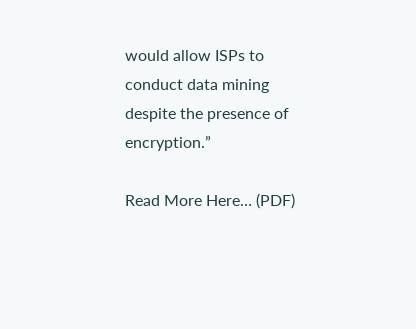would allow ISPs to conduct data mining despite the presence of encryption.”

Read More Here… (PDF)